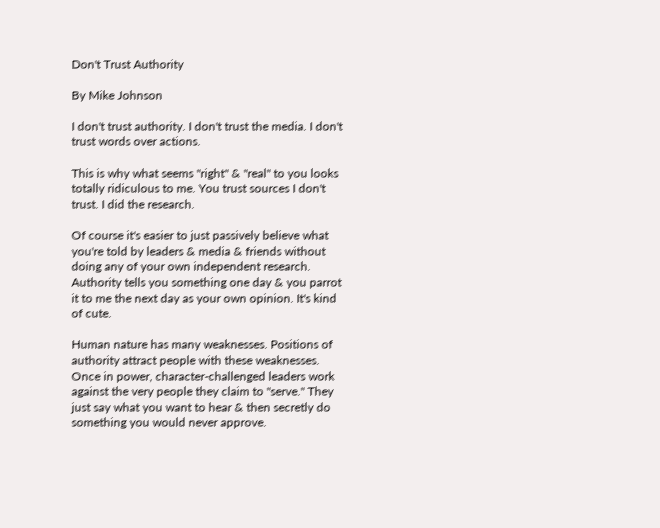Don't Trust Authority

By Mike Johnson

I don't trust authority. I don't trust the media. I don't trust words over actions.

This is why what seems "right" & "real" to you looks totally ridiculous to me. You trust sources I don't trust. I did the research.

Of course it's easier to just passively believe what you're told by leaders & media & friends without doing any of your own independent research. Authority tells you something one day & you parrot it to me the next day as your own opinion. It's kind of cute.

Human nature has many weaknesses. Positions of authority attract people with these weaknesses. Once in power, character-challenged leaders work against the very people they claim to "serve." They just say what you want to hear & then secretly do something you would never approve.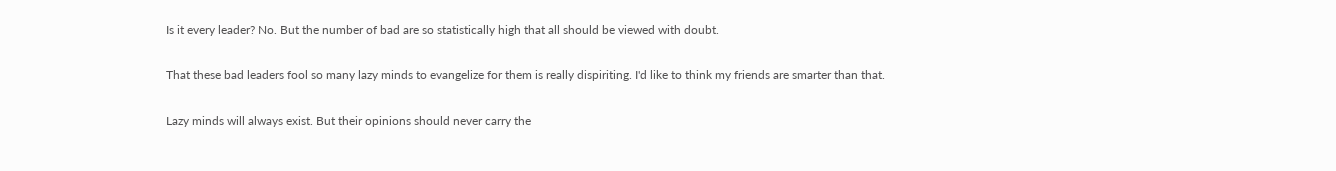Is it every leader? No. But the number of bad are so statistically high that all should be viewed with doubt.

That these bad leaders fool so many lazy minds to evangelize for them is really dispiriting. I'd like to think my friends are smarter than that.

Lazy minds will always exist. But their opinions should never carry the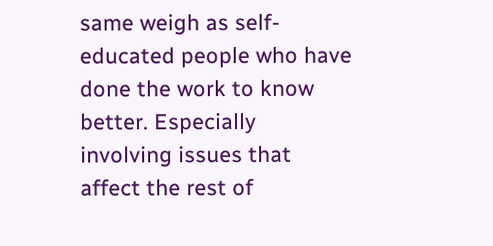same weigh as self-educated people who have done the work to know better. Especially involving issues that affect the rest of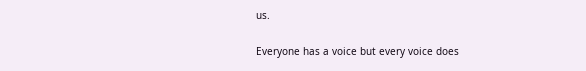us.

Everyone has a voice but every voice does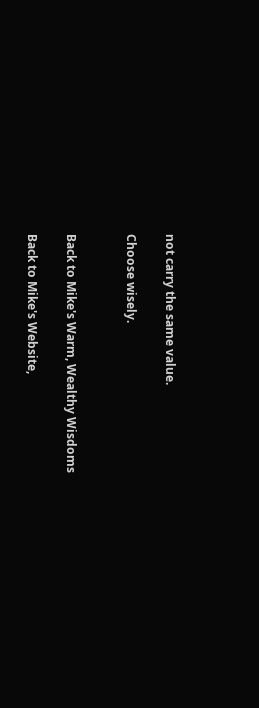not carry the same value.

Choose wisely.


Back to Mike's Warm, Wealthy Wisdoms

Back to Mike's Website,